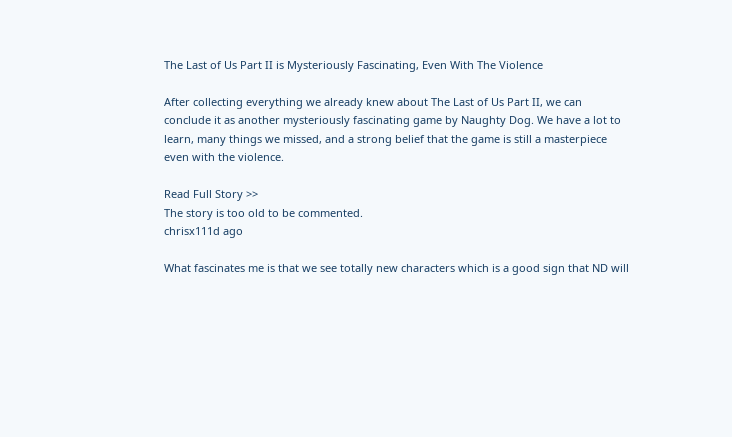The Last of Us Part II is Mysteriously Fascinating, Even With The Violence

After collecting everything we already knew about The Last of Us Part II, we can conclude it as another mysteriously fascinating game by Naughty Dog. We have a lot to learn, many things we missed, and a strong belief that the game is still a masterpiece even with the violence.

Read Full Story >>
The story is too old to be commented.
chrisx111d ago

What fascinates me is that we see totally new characters which is a good sign that ND will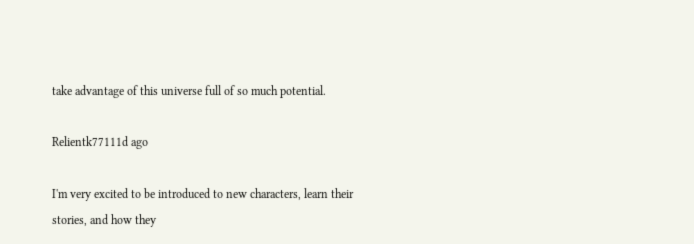take advantage of this universe full of so much potential.

Relientk77111d ago

I'm very excited to be introduced to new characters, learn their stories, and how they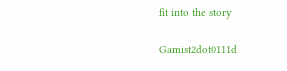fit into the story

Gamist2dot0111d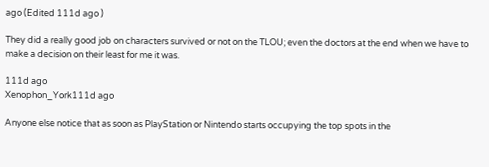ago (Edited 111d ago )

They did a really good job on characters survived or not on the TLOU; even the doctors at the end when we have to make a decision on their least for me it was.

111d ago
Xenophon_York111d ago

Anyone else notice that as soon as PlayStation or Nintendo starts occupying the top spots in the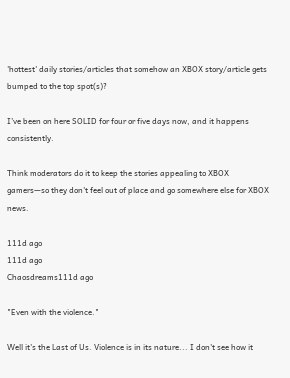'hottest' daily stories/articles that somehow an XBOX story/article gets bumped to the top spot(s)?

I've been on here SOLID for four or five days now, and it happens consistently.

Think moderators do it to keep the stories appealing to XBOX gamers—so they don't feel out of place and go somewhere else for XBOX news.

111d ago
111d ago
Chaosdreams111d ago

"Even with the violence."

Well it's the Last of Us. Violence is in its nature... I don't see how it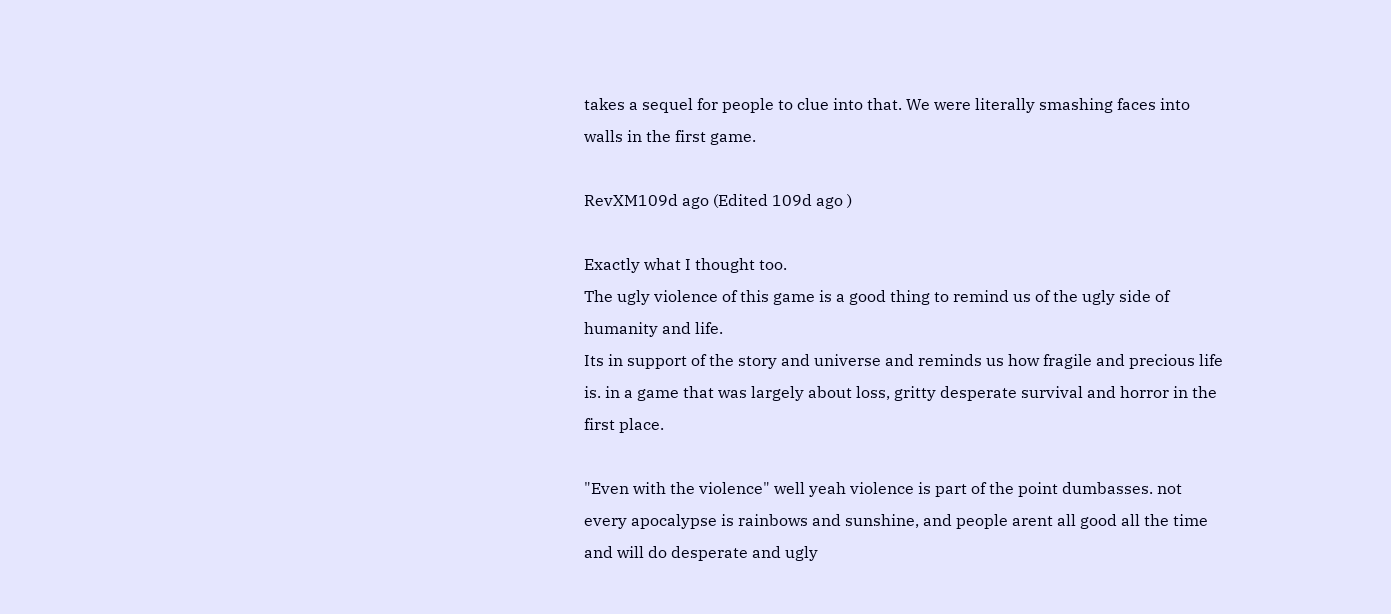takes a sequel for people to clue into that. We were literally smashing faces into walls in the first game.

RevXM109d ago (Edited 109d ago )

Exactly what I thought too.
The ugly violence of this game is a good thing to remind us of the ugly side of humanity and life.
Its in support of the story and universe and reminds us how fragile and precious life is. in a game that was largely about loss, gritty desperate survival and horror in the first place.

"Even with the violence" well yeah violence is part of the point dumbasses. not every apocalypse is rainbows and sunshine, and people arent all good all the time and will do desperate and ugly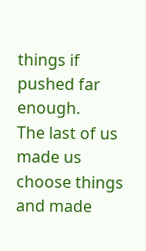things if pushed far enough.
The last of us made us choose things and made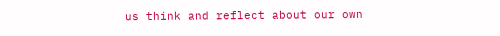us think and reflect about our own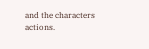and the characters actions.